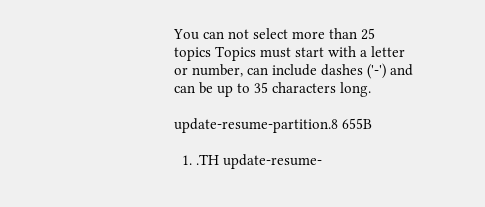You can not select more than 25 topics Topics must start with a letter or number, can include dashes ('-') and can be up to 35 characters long.

update-resume-partition.8 655B

  1. .TH update-resume-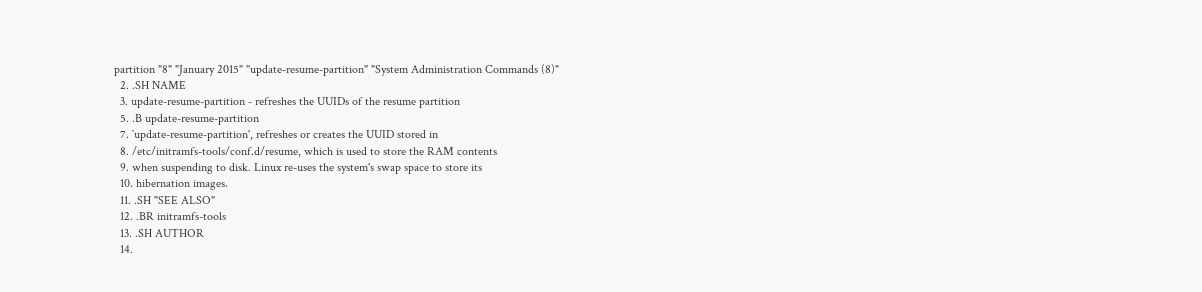partition "8" "January 2015" "update-resume-partition" "System Administration Commands (8)"
  2. .SH NAME
  3. update-resume-partition - refreshes the UUIDs of the resume partition
  5. .B update-resume-partition
  7. `update-resume-partition', refreshes or creates the UUID stored in
  8. /etc/initramfs-tools/conf.d/resume, which is used to store the RAM contents
  9. when suspending to disk. Linux re-uses the system's swap space to store its
  10. hibernation images.
  11. .SH "SEE ALSO"
  12. .BR initramfs-tools
  13. .SH AUTHOR
  14.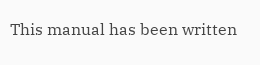This manual has been written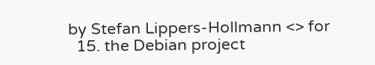by Stefan Lippers-Hollmann <> for
  15. the Debian project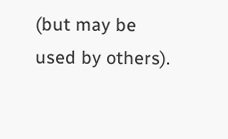(but may be used by others).